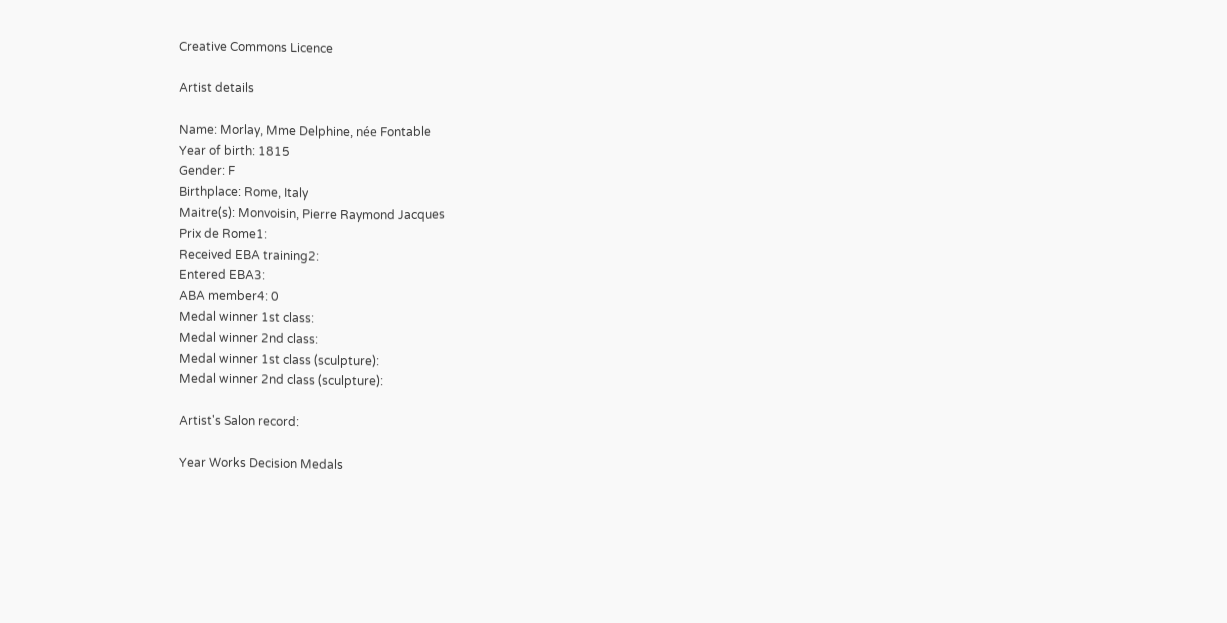Creative Commons Licence

Artist details

Name: Morlay, Mme Delphine, née Fontable
Year of birth: 1815
Gender: F
Birthplace: Rome, Italy
Maitre(s): Monvoisin, Pierre Raymond Jacques
Prix de Rome1:
Received EBA training2:
Entered EBA3:
ABA member4: 0
Medal winner 1st class:
Medal winner 2nd class:
Medal winner 1st class (sculpture):
Medal winner 2nd class (sculpture):

Artist's Salon record:

Year Works Decision Medals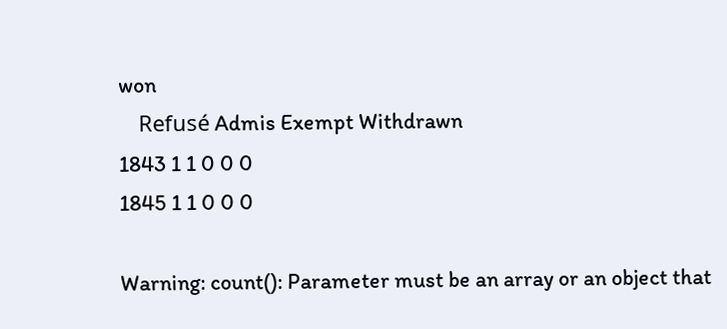won
    Refusé Admis Exempt Withdrawn
1843 1 1 0 0 0
1845 1 1 0 0 0

Warning: count(): Parameter must be an array or an object that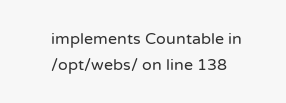implements Countable in /opt/webs/ on line 138